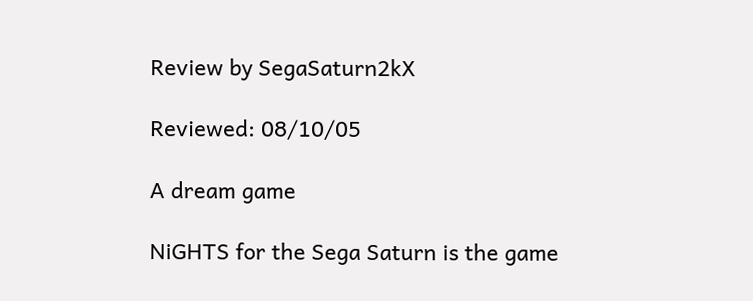Review by SegaSaturn2kX

Reviewed: 08/10/05

A dream game

NiGHTS for the Sega Saturn is the game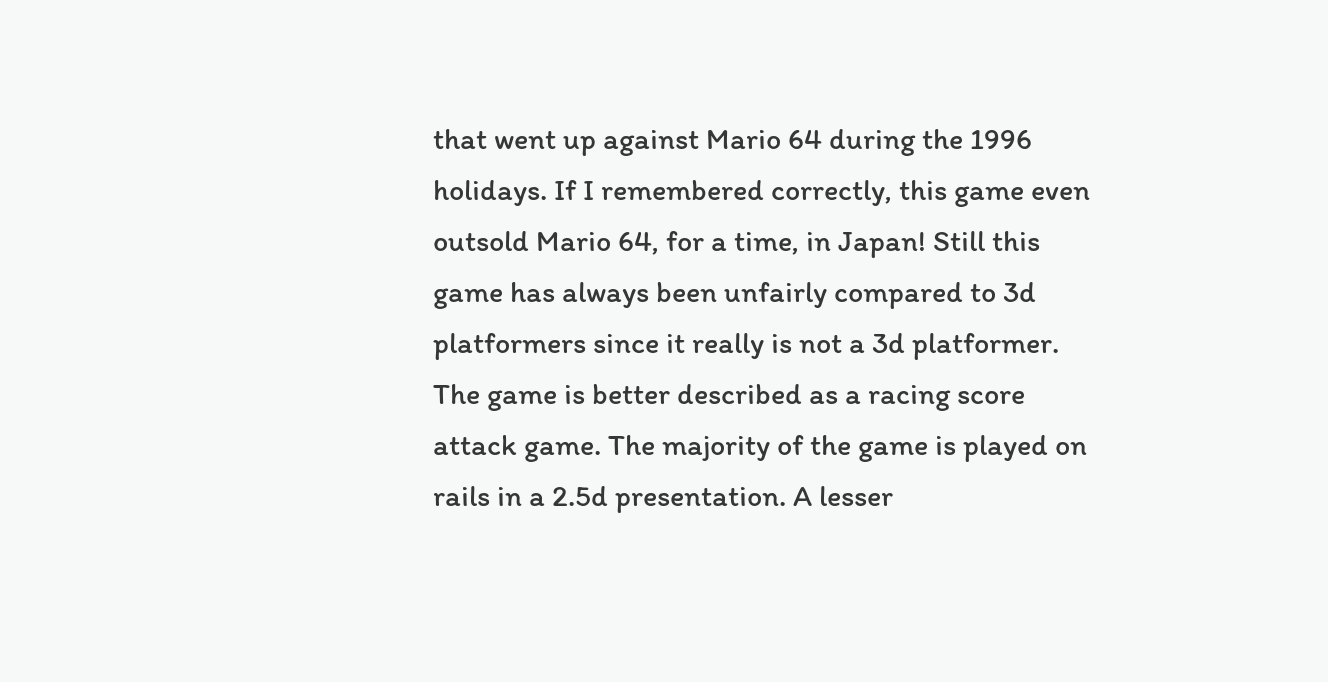that went up against Mario 64 during the 1996 holidays. If I remembered correctly, this game even outsold Mario 64, for a time, in Japan! Still this game has always been unfairly compared to 3d platformers since it really is not a 3d platformer. The game is better described as a racing score attack game. The majority of the game is played on rails in a 2.5d presentation. A lesser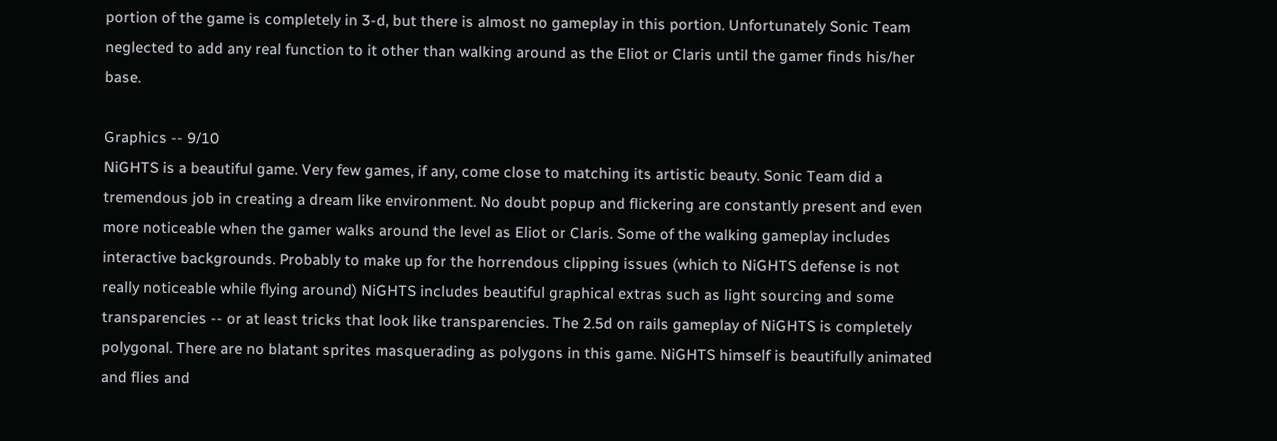portion of the game is completely in 3-d, but there is almost no gameplay in this portion. Unfortunately Sonic Team neglected to add any real function to it other than walking around as the Eliot or Claris until the gamer finds his/her base.

Graphics -- 9/10
NiGHTS is a beautiful game. Very few games, if any, come close to matching its artistic beauty. Sonic Team did a tremendous job in creating a dream like environment. No doubt popup and flickering are constantly present and even more noticeable when the gamer walks around the level as Eliot or Claris. Some of the walking gameplay includes interactive backgrounds. Probably to make up for the horrendous clipping issues (which to NiGHTS defense is not really noticeable while flying around) NiGHTS includes beautiful graphical extras such as light sourcing and some transparencies -- or at least tricks that look like transparencies. The 2.5d on rails gameplay of NiGHTS is completely polygonal. There are no blatant sprites masquerading as polygons in this game. NiGHTS himself is beautifully animated and flies and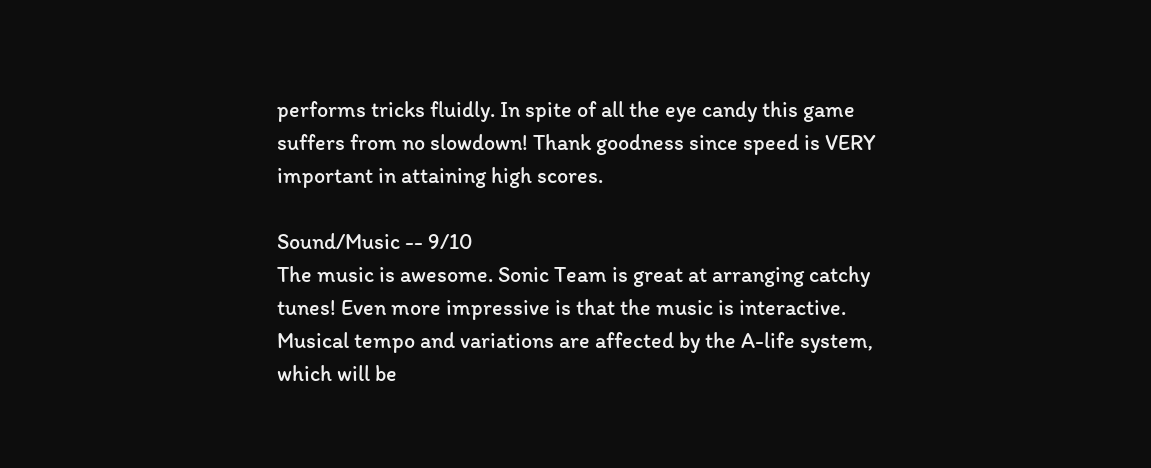performs tricks fluidly. In spite of all the eye candy this game suffers from no slowdown! Thank goodness since speed is VERY important in attaining high scores.

Sound/Music -- 9/10
The music is awesome. Sonic Team is great at arranging catchy tunes! Even more impressive is that the music is interactive. Musical tempo and variations are affected by the A-life system, which will be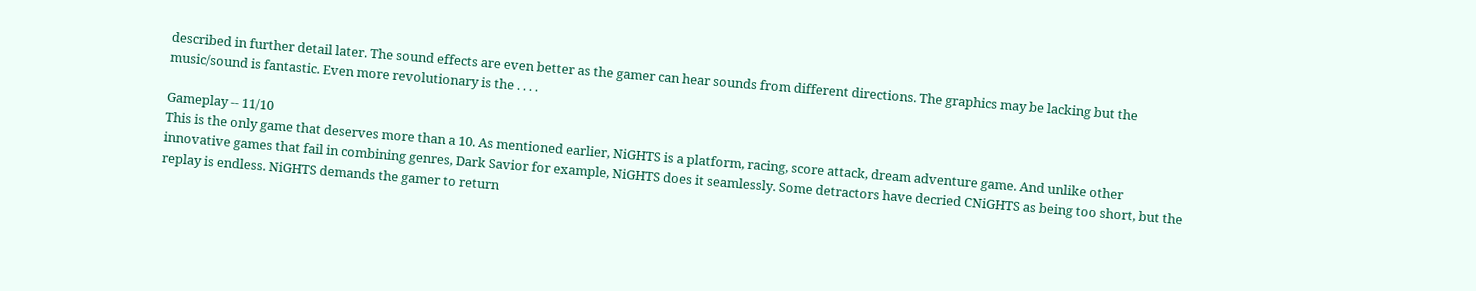described in further detail later. The sound effects are even better as the gamer can hear sounds from different directions. The graphics may be lacking but the music/sound is fantastic. Even more revolutionary is the . . . .

Gameplay -- 11/10
This is the only game that deserves more than a 10. As mentioned earlier, NiGHTS is a platform, racing, score attack, dream adventure game. And unlike other innovative games that fail in combining genres, Dark Savior for example, NiGHTS does it seamlessly. Some detractors have decried CNiGHTS as being too short, but the replay is endless. NiGHTS demands the gamer to return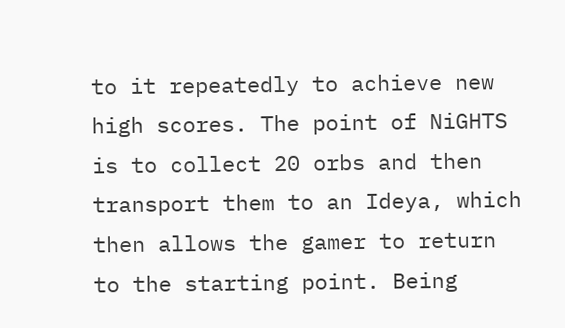to it repeatedly to achieve new high scores. The point of NiGHTS is to collect 20 orbs and then transport them to an Ideya, which then allows the gamer to return to the starting point. Being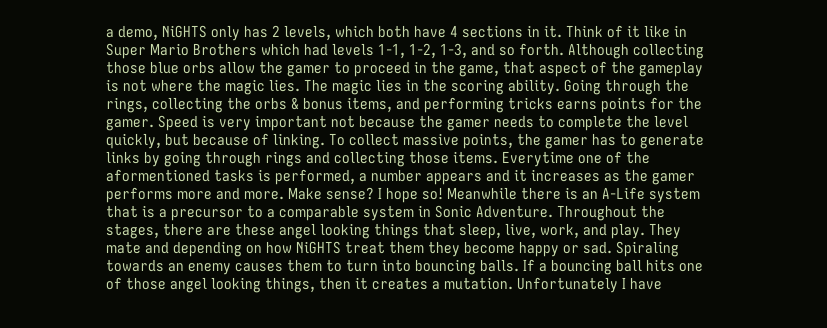a demo, NiGHTS only has 2 levels, which both have 4 sections in it. Think of it like in Super Mario Brothers which had levels 1-1, 1-2, 1-3, and so forth. Although collecting those blue orbs allow the gamer to proceed in the game, that aspect of the gameplay is not where the magic lies. The magic lies in the scoring ability. Going through the rings, collecting the orbs & bonus items, and performing tricks earns points for the gamer. Speed is very important not because the gamer needs to complete the level quickly, but because of linking. To collect massive points, the gamer has to generate links by going through rings and collecting those items. Everytime one of the aformentioned tasks is performed, a number appears and it increases as the gamer performs more and more. Make sense? I hope so! Meanwhile there is an A-Life system that is a precursor to a comparable system in Sonic Adventure. Throughout the stages, there are these angel looking things that sleep, live, work, and play. They mate and depending on how NiGHTS treat them they become happy or sad. Spiraling towards an enemy causes them to turn into bouncing balls. If a bouncing ball hits one of those angel looking things, then it creates a mutation. Unfortunately I have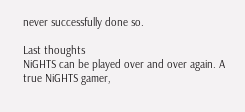never successfully done so.

Last thoughts
NiGHTS can be played over and over again. A true NiGHTS gamer,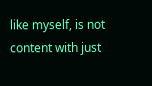like myself, is not content with just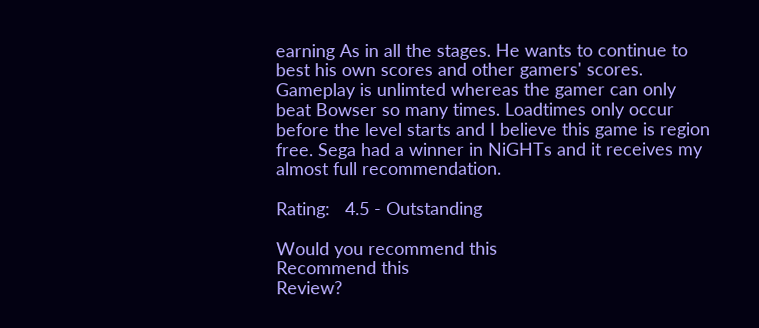earning As in all the stages. He wants to continue to best his own scores and other gamers' scores. Gameplay is unlimted whereas the gamer can only beat Bowser so many times. Loadtimes only occur before the level starts and I believe this game is region free. Sega had a winner in NiGHTs and it receives my almost full recommendation.

Rating:   4.5 - Outstanding

Would you recommend this
Recommend this
Review?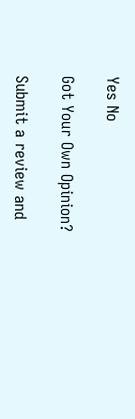Yes No

Got Your Own Opinion?

Submit a review and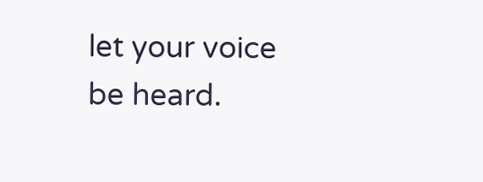let your voice be heard.